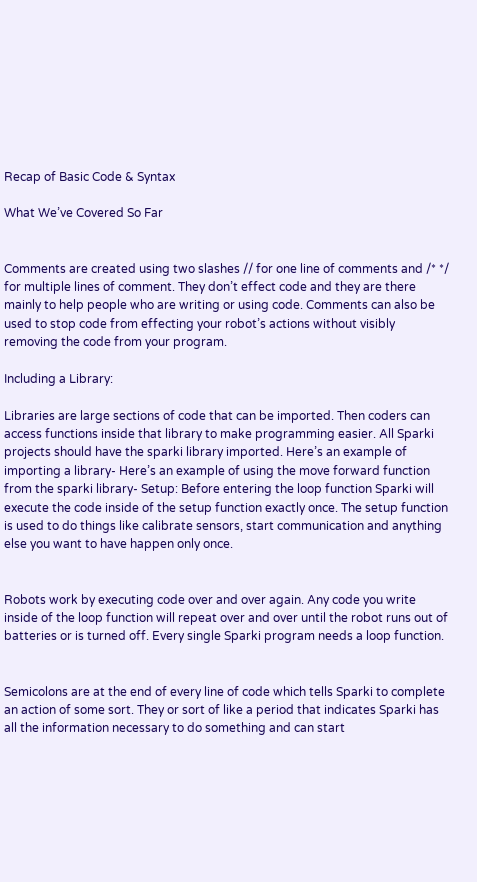Recap of Basic Code & Syntax

What We’ve Covered So Far


Comments are created using two slashes // for one line of comments and /* */ for multiple lines of comment. They don’t effect code and they are there mainly to help people who are writing or using code. Comments can also be used to stop code from effecting your robot’s actions without visibly removing the code from your program.

Including a Library:

Libraries are large sections of code that can be imported. Then coders can access functions inside that library to make programming easier. All Sparki projects should have the sparki library imported. Here’s an example of importing a library- Here’s an example of using the move forward function from the sparki library- Setup: Before entering the loop function Sparki will execute the code inside of the setup function exactly once. The setup function is used to do things like calibrate sensors, start communication and anything else you want to have happen only once.


Robots work by executing code over and over again. Any code you write inside of the loop function will repeat over and over until the robot runs out of batteries or is turned off. Every single Sparki program needs a loop function.


Semicolons are at the end of every line of code which tells Sparki to complete an action of some sort. They or sort of like a period that indicates Sparki has all the information necessary to do something and can start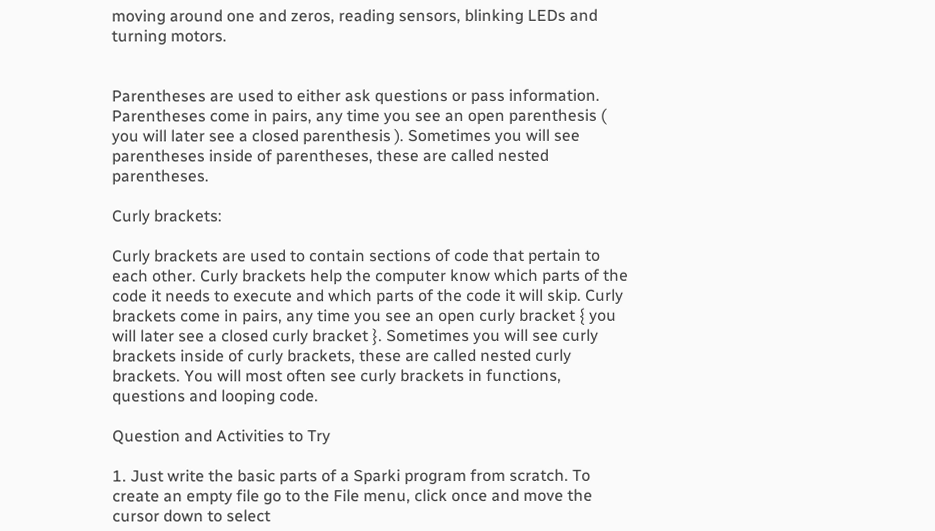moving around one and zeros, reading sensors, blinking LEDs and turning motors.


Parentheses are used to either ask questions or pass information. Parentheses come in pairs, any time you see an open parenthesis ( you will later see a closed parenthesis ). Sometimes you will see parentheses inside of parentheses, these are called nested parentheses.

Curly brackets:

Curly brackets are used to contain sections of code that pertain to each other. Curly brackets help the computer know which parts of the code it needs to execute and which parts of the code it will skip. Curly brackets come in pairs, any time you see an open curly bracket { you will later see a closed curly bracket }. Sometimes you will see curly brackets inside of curly brackets, these are called nested curly brackets. You will most often see curly brackets in functions, questions and looping code.

Question and Activities to Try

1. Just write the basic parts of a Sparki program from scratch. To create an empty file go to the File menu, click once and move the cursor down to select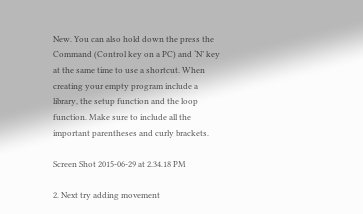New. You can also hold down the press the Command (Control key on a PC) and ‘N’ key at the same time to use a shortcut. When creating your empty program include a library, the setup function and the loop function. Make sure to include all the important parentheses and curly brackets.

Screen Shot 2015-06-29 at 2.34.18 PM

2. Next try adding movement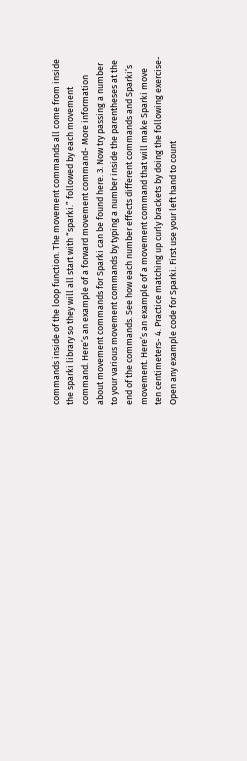commands inside of the loop function. The movement commands all come from inside the sparki library so they will all start with “sparki.” followed by each movement command. Here’s an example of a forward movement command- More information about movement commands for Sparki can be found here. 3. Now try passing a number to your various movement commands by typing a number inside the parentheses at the end of the commands. See how each number effects different commands and Sparki’s movement. Here’s an example of a movement command that will make Sparki move ten centimeters- 4. Practice matching up curly brackets by doing the following exercise- Open any example code for Sparki. First use your left hand to count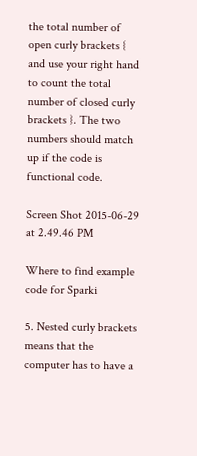the total number of open curly brackets { and use your right hand to count the total number of closed curly brackets }. The two numbers should match up if the code is functional code.

Screen Shot 2015-06-29 at 2.49.46 PM

Where to find example code for Sparki

5. Nested curly brackets means that the computer has to have a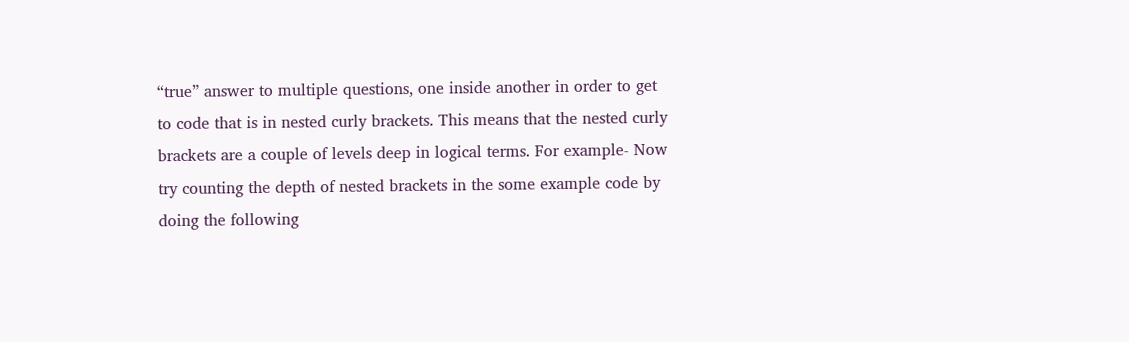“true” answer to multiple questions, one inside another in order to get to code that is in nested curly brackets. This means that the nested curly brackets are a couple of levels deep in logical terms. For example- Now try counting the depth of nested brackets in the some example code by doing the following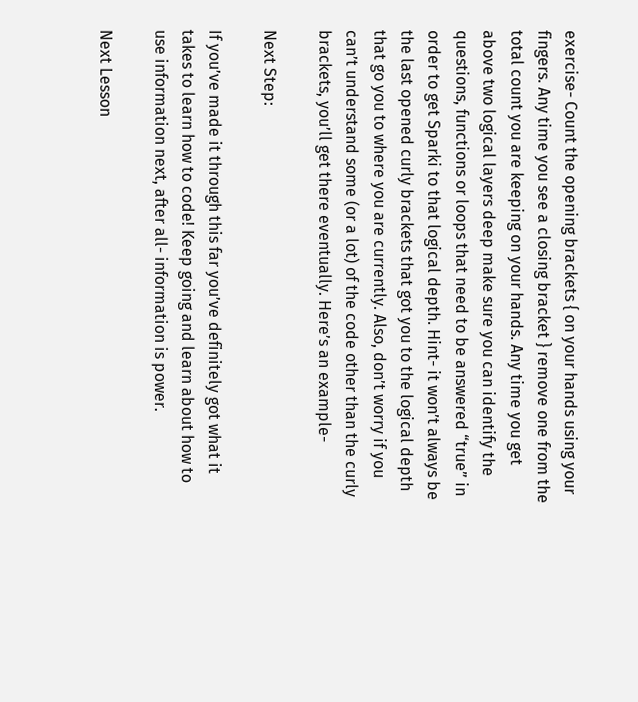exercise- Count the opening brackets { on your hands using your fingers. Any time you see a closing bracket } remove one from the total count you are keeping on your hands. Any time you get above two logical layers deep make sure you can identify the questions, functions or loops that need to be answered “true” in order to get Sparki to that logical depth. Hint- it won’t always be the last opened curly brackets that got you to the logical depth that go you to where you are currently. Also, don’t worry if you can’t understand some (or a lot) of the code other than the curly brackets, you’ll get there eventually. Here’s an example-

Next Step:

If you’ve made it through this far you’ve definitely got what it takes to learn how to code! Keep going and learn about how to use information next, after all- information is power.

Next Lesson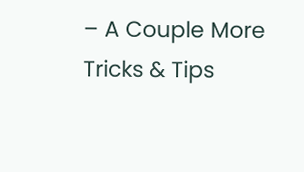– A Couple More Tricks & Tips